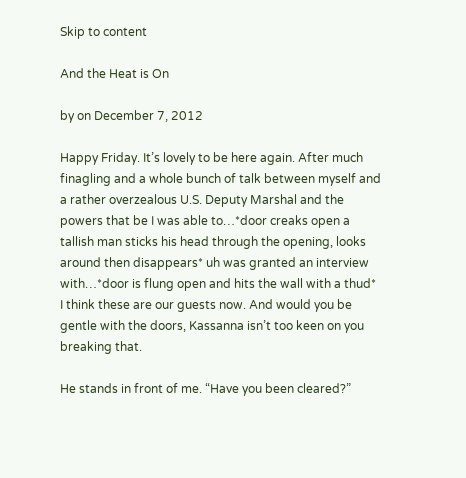Skip to content

And the Heat is On

by on December 7, 2012

Happy Friday. It’s lovely to be here again. After much finagling and a whole bunch of talk between myself and a rather overzealous U.S. Deputy Marshal and the powers that be I was able to…*door creaks open a tallish man sticks his head through the opening, looks around then disappears* uh was granted an interview with…*door is flung open and hits the wall with a thud* I think these are our guests now. And would you be gentle with the doors, Kassanna isn’t too keen on you breaking that.

He stands in front of me. “Have you been cleared?”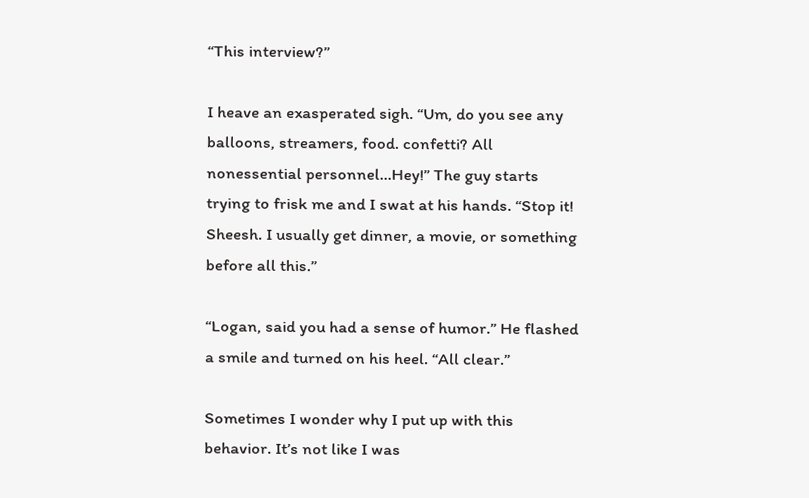“This interview?”

I heave an exasperated sigh. “Um, do you see any balloons, streamers, food. confetti? All nonessential personnel…Hey!” The guy starts trying to frisk me and I swat at his hands. “Stop it! Sheesh. I usually get dinner, a movie, or something before all this.”

“Logan, said you had a sense of humor.” He flashed a smile and turned on his heel. “All clear.”

Sometimes I wonder why I put up with this behavior. It’s not like I was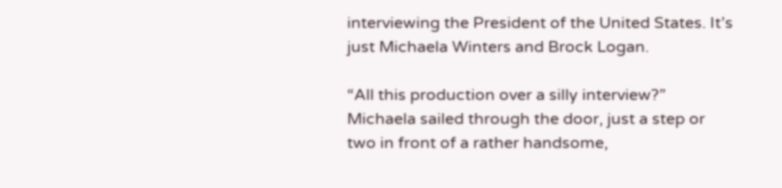interviewing the President of the United States. It’s just Michaela Winters and Brock Logan.

“All this production over a silly interview?” Michaela sailed through the door, just a step or two in front of a rather handsome,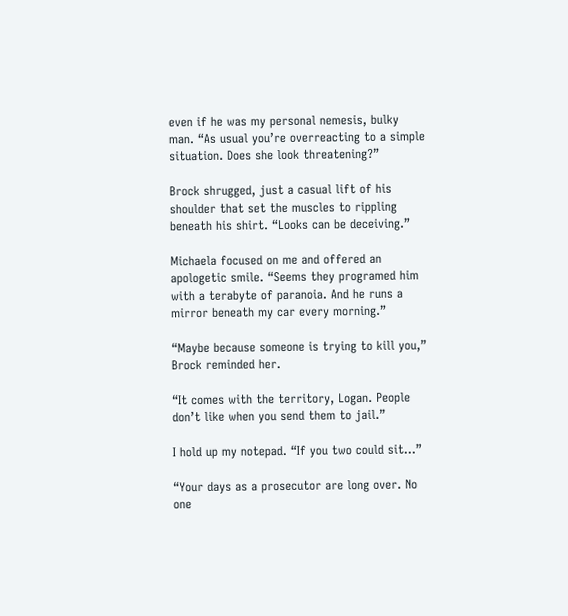even if he was my personal nemesis, bulky man. “As usual you’re overreacting to a simple situation. Does she look threatening?”

Brock shrugged, just a casual lift of his shoulder that set the muscles to rippling beneath his shirt. “Looks can be deceiving.”

Michaela focused on me and offered an apologetic smile. “Seems they programed him with a terabyte of paranoia. And he runs a mirror beneath my car every morning.”

“Maybe because someone is trying to kill you,” Brock reminded her.

“It comes with the territory, Logan. People don’t like when you send them to jail.”

I hold up my notepad. “If you two could sit…”

“Your days as a prosecutor are long over. No one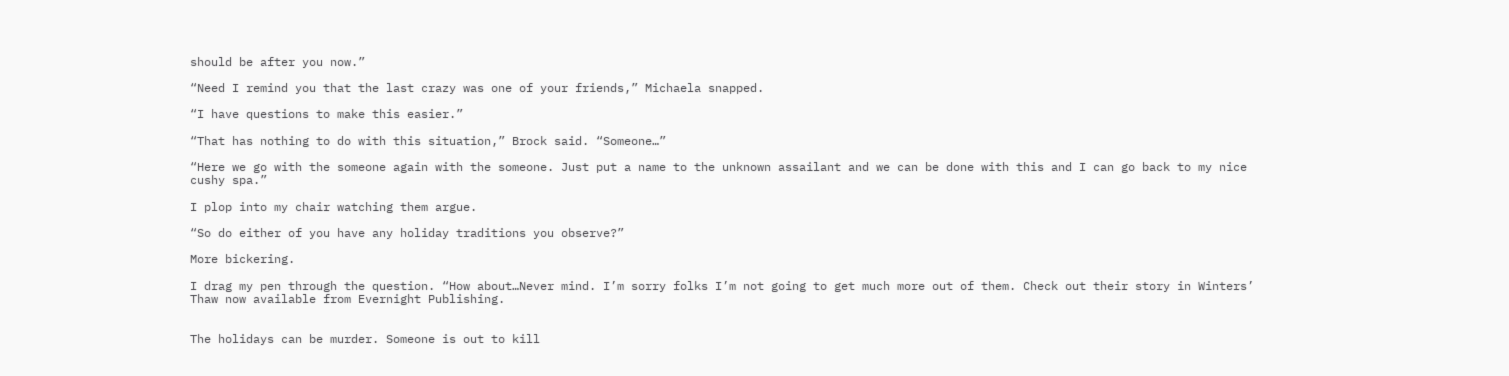should be after you now.”

“Need I remind you that the last crazy was one of your friends,” Michaela snapped.

“I have questions to make this easier.”

“That has nothing to do with this situation,” Brock said. “Someone…”

“Here we go with the someone again with the someone. Just put a name to the unknown assailant and we can be done with this and I can go back to my nice cushy spa.”

I plop into my chair watching them argue.

“So do either of you have any holiday traditions you observe?”

More bickering.

I drag my pen through the question. “How about…Never mind. I’m sorry folks I’m not going to get much more out of them. Check out their story in Winters’ Thaw now available from Evernight Publishing.


The holidays can be murder. Someone is out to kill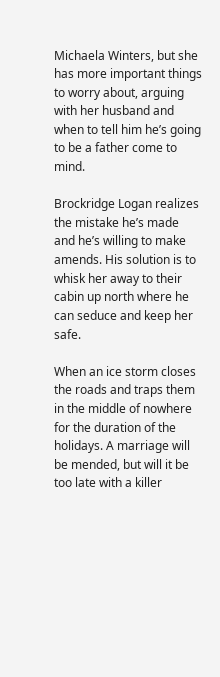Michaela Winters, but she has more important things to worry about, arguing with her husband and when to tell him he’s going to be a father come to mind.

Brockridge Logan realizes the mistake he’s made and he’s willing to make amends. His solution is to whisk her away to their cabin up north where he can seduce and keep her safe.

When an ice storm closes the roads and traps them in the middle of nowhere for the duration of the holidays. A marriage will be mended, but will it be too late with a killer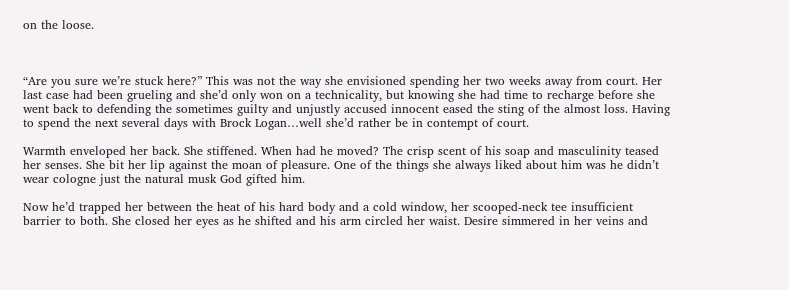on the loose.



“Are you sure we’re stuck here?” This was not the way she envisioned spending her two weeks away from court. Her last case had been grueling and she’d only won on a technicality, but knowing she had time to recharge before she went back to defending the sometimes guilty and unjustly accused innocent eased the sting of the almost loss. Having to spend the next several days with Brock Logan…well she’d rather be in contempt of court.

Warmth enveloped her back. She stiffened. When had he moved? The crisp scent of his soap and masculinity teased her senses. She bit her lip against the moan of pleasure. One of the things she always liked about him was he didn’t wear cologne just the natural musk God gifted him.

Now he’d trapped her between the heat of his hard body and a cold window, her scooped-neck tee insufficient barrier to both. She closed her eyes as he shifted and his arm circled her waist. Desire simmered in her veins and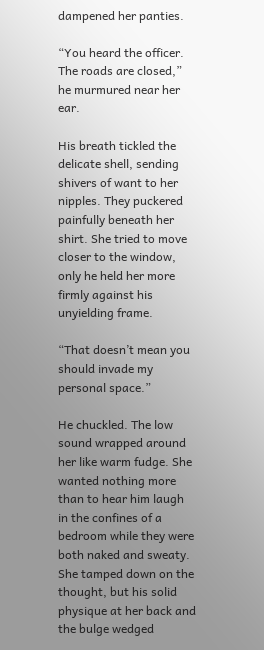dampened her panties.

“You heard the officer. The roads are closed,” he murmured near her ear.

His breath tickled the delicate shell, sending shivers of want to her nipples. They puckered painfully beneath her shirt. She tried to move closer to the window, only he held her more firmly against his unyielding frame.

“That doesn’t mean you should invade my personal space.”

He chuckled. The low sound wrapped around her like warm fudge. She wanted nothing more than to hear him laugh in the confines of a bedroom while they were both naked and sweaty. She tamped down on the thought, but his solid physique at her back and the bulge wedged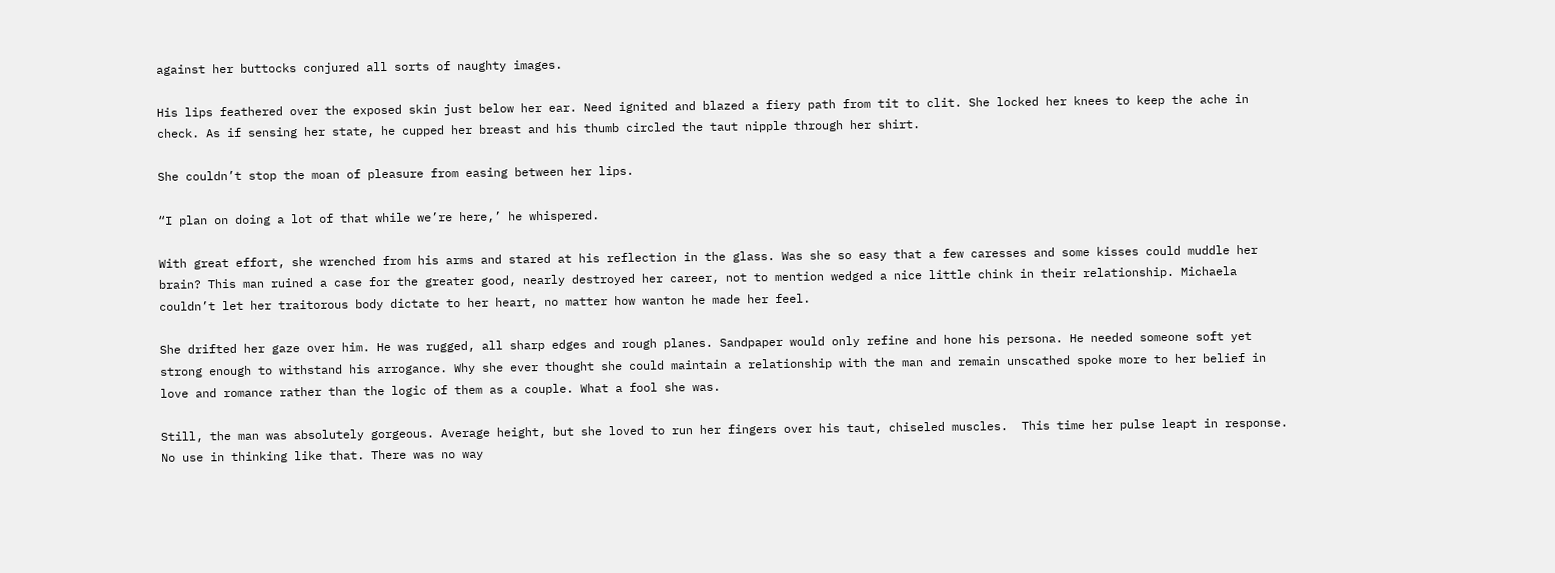against her buttocks conjured all sorts of naughty images.

His lips feathered over the exposed skin just below her ear. Need ignited and blazed a fiery path from tit to clit. She locked her knees to keep the ache in check. As if sensing her state, he cupped her breast and his thumb circled the taut nipple through her shirt.

She couldn’t stop the moan of pleasure from easing between her lips.

“I plan on doing a lot of that while we’re here,’ he whispered.

With great effort, she wrenched from his arms and stared at his reflection in the glass. Was she so easy that a few caresses and some kisses could muddle her brain? This man ruined a case for the greater good, nearly destroyed her career, not to mention wedged a nice little chink in their relationship. Michaela couldn’t let her traitorous body dictate to her heart, no matter how wanton he made her feel.

She drifted her gaze over him. He was rugged, all sharp edges and rough planes. Sandpaper would only refine and hone his persona. He needed someone soft yet strong enough to withstand his arrogance. Why she ever thought she could maintain a relationship with the man and remain unscathed spoke more to her belief in love and romance rather than the logic of them as a couple. What a fool she was.

Still, the man was absolutely gorgeous. Average height, but she loved to run her fingers over his taut, chiseled muscles.  This time her pulse leapt in response. No use in thinking like that. There was no way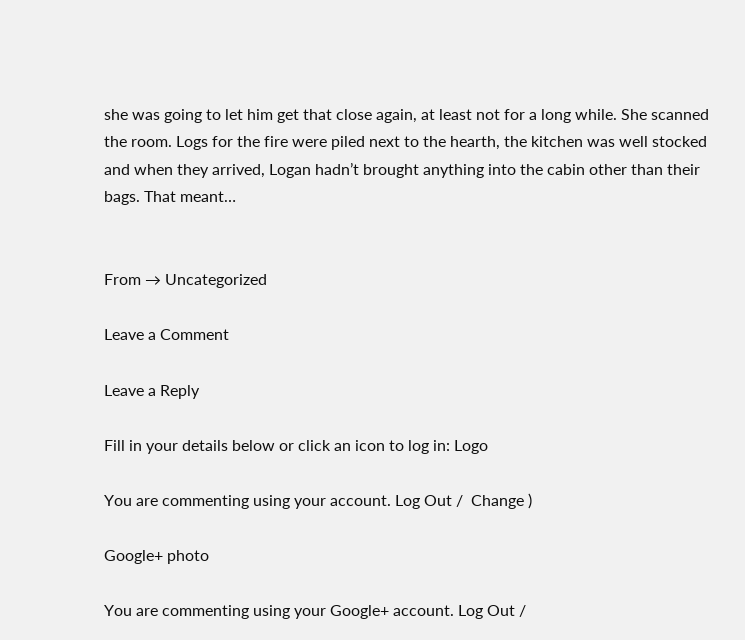she was going to let him get that close again, at least not for a long while. She scanned the room. Logs for the fire were piled next to the hearth, the kitchen was well stocked and when they arrived, Logan hadn’t brought anything into the cabin other than their bags. That meant…


From → Uncategorized

Leave a Comment

Leave a Reply

Fill in your details below or click an icon to log in: Logo

You are commenting using your account. Log Out /  Change )

Google+ photo

You are commenting using your Google+ account. Log Out /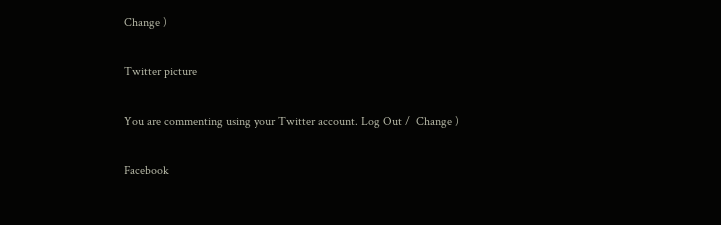Change )

Twitter picture

You are commenting using your Twitter account. Log Out /  Change )

Facebook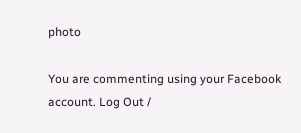photo

You are commenting using your Facebook account. Log Out /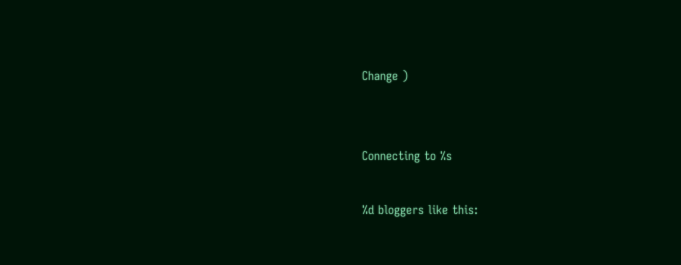Change )


Connecting to %s

%d bloggers like this: